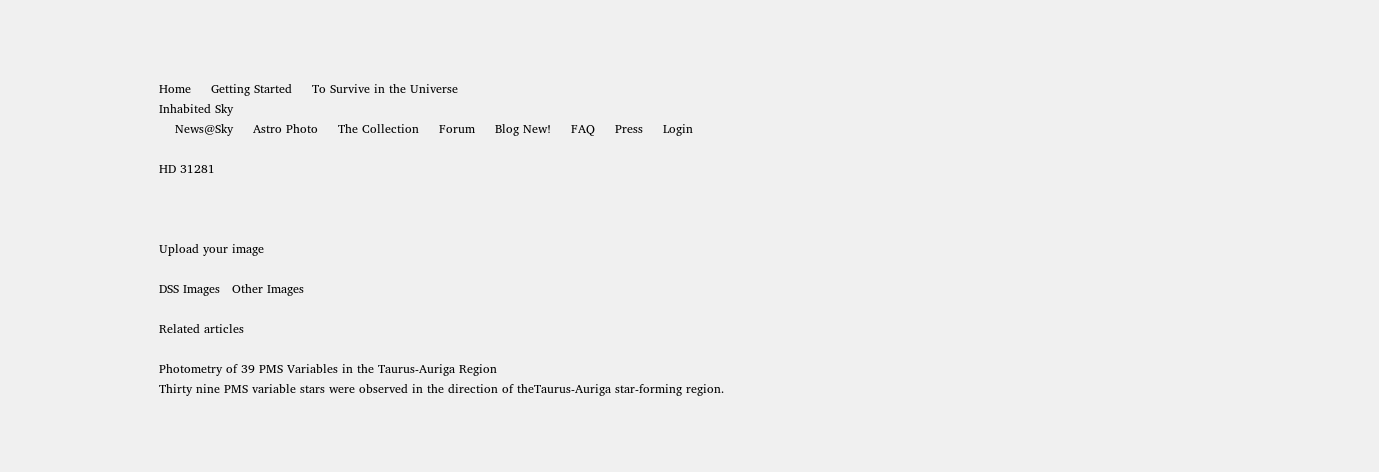Home     Getting Started     To Survive in the Universe
Inhabited Sky
    News@Sky     Astro Photo     The Collection     Forum     Blog New!     FAQ     Press     Login

HD 31281



Upload your image

DSS Images   Other Images

Related articles

Photometry of 39 PMS Variables in the Taurus-Auriga Region
Thirty nine PMS variable stars were observed in the direction of theTaurus-Auriga star-forming region.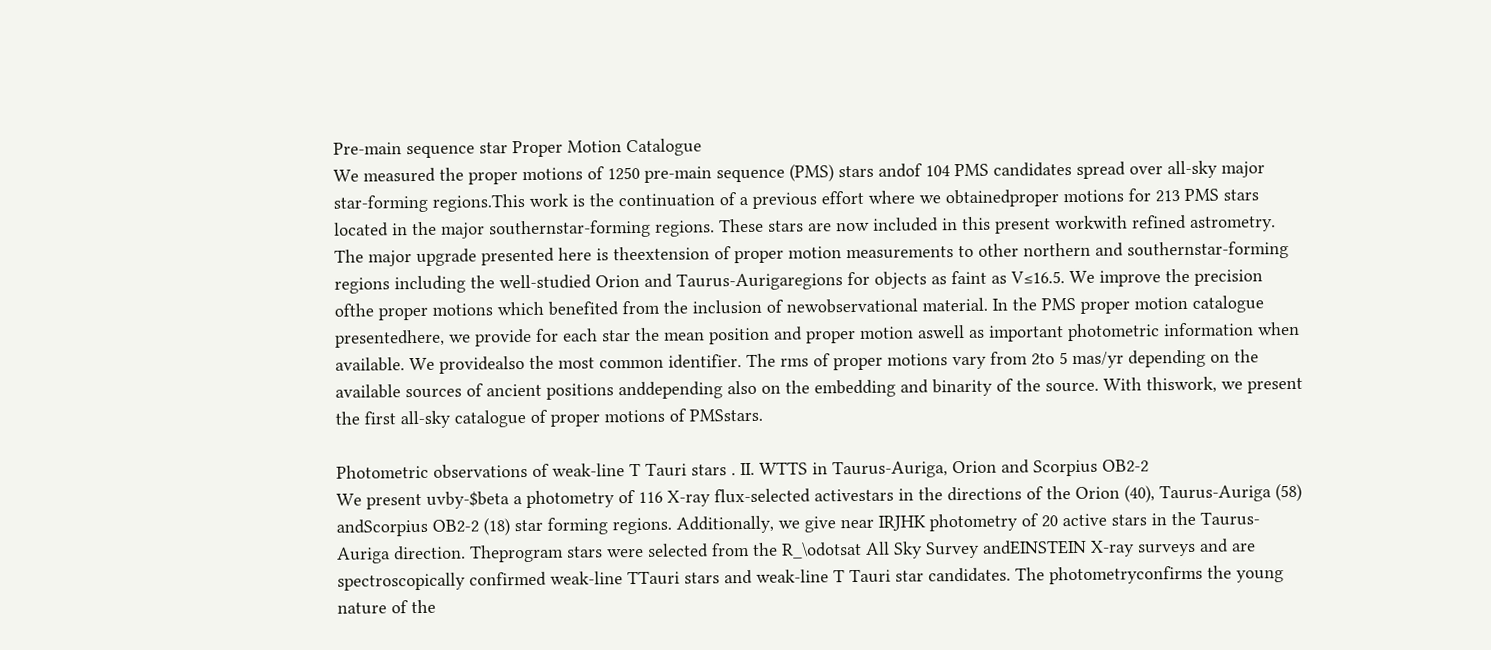Pre-main sequence star Proper Motion Catalogue
We measured the proper motions of 1250 pre-main sequence (PMS) stars andof 104 PMS candidates spread over all-sky major star-forming regions.This work is the continuation of a previous effort where we obtainedproper motions for 213 PMS stars located in the major southernstar-forming regions. These stars are now included in this present workwith refined astrometry. The major upgrade presented here is theextension of proper motion measurements to other northern and southernstar-forming regions including the well-studied Orion and Taurus-Aurigaregions for objects as faint as V≤16.5. We improve the precision ofthe proper motions which benefited from the inclusion of newobservational material. In the PMS proper motion catalogue presentedhere, we provide for each star the mean position and proper motion aswell as important photometric information when available. We providealso the most common identifier. The rms of proper motions vary from 2to 5 mas/yr depending on the available sources of ancient positions anddepending also on the embedding and binarity of the source. With thiswork, we present the first all-sky catalogue of proper motions of PMSstars.

Photometric observations of weak-line T Tauri stars . II. WTTS in Taurus-Auriga, Orion and Scorpius OB2-2
We present uvby-$beta a photometry of 116 X-ray flux-selected activestars in the directions of the Orion (40), Taurus-Auriga (58) andScorpius OB2-2 (18) star forming regions. Additionally, we give near IRJHK photometry of 20 active stars in the Taurus-Auriga direction. Theprogram stars were selected from the R_\odotsat All Sky Survey andEINSTEIN X-ray surveys and are spectroscopically confirmed weak-line TTauri stars and weak-line T Tauri star candidates. The photometryconfirms the young nature of the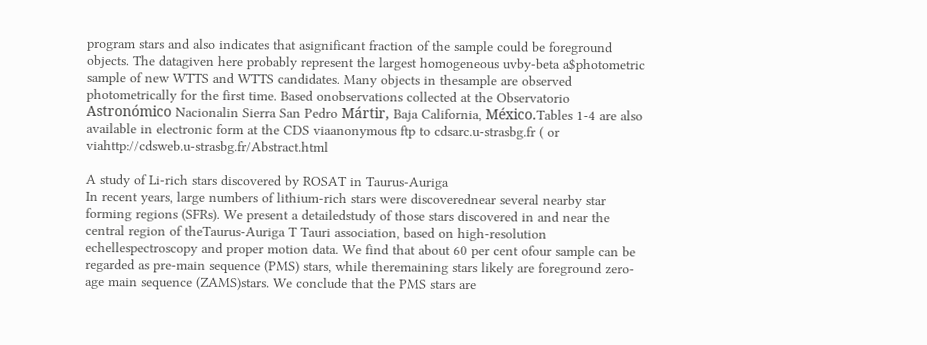program stars and also indicates that asignificant fraction of the sample could be foreground objects. The datagiven here probably represent the largest homogeneous uvby-beta a$photometric sample of new WTTS and WTTS candidates. Many objects in thesample are observed photometrically for the first time. Based onobservations collected at the Observatorio Astronómico Nacionalin Sierra San Pedro Mártir, Baja California, México.Tables 1-4 are also available in electronic form at the CDS viaanonymous ftp to cdsarc.u-strasbg.fr ( or viahttp://cdsweb.u-strasbg.fr/Abstract.html

A study of Li-rich stars discovered by ROSAT in Taurus-Auriga
In recent years, large numbers of lithium-rich stars were discoverednear several nearby star forming regions (SFRs). We present a detailedstudy of those stars discovered in and near the central region of theTaurus-Auriga T Tauri association, based on high-resolution echellespectroscopy and proper motion data. We find that about 60 per cent ofour sample can be regarded as pre-main sequence (PMS) stars, while theremaining stars likely are foreground zero-age main sequence (ZAMS)stars. We conclude that the PMS stars are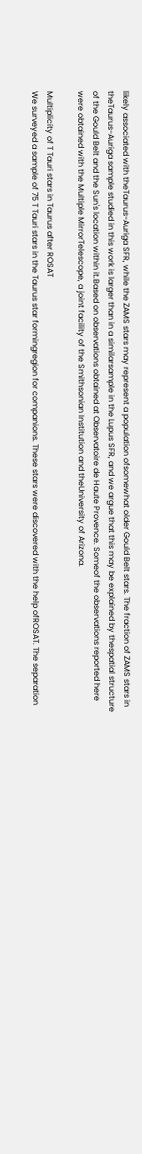likely associated with theTaurus-Auriga SFR, while the ZAMS stars may represent a population ofsomewhat older Gould Belt stars. The fraction of ZAMS stars in theTaurus-Auriga sample studied in this work is larger than in a similarsample in the Lupus SFR, and we argue that this may be explained by thespatial structure of the Gould Belt and the Sun's location within it.Based on observations obtained at Observatoire de Haute Provence. Someof the observations reported here were obtained with the Multiple MirrorTelescope, a joint facility of the Smithsonian Institution and theUniversity of Arizona.

Multiplicity of T Tauri stars in Taurus after ROSAT
We surveyed a sample of 75 T Tauri stars in the Taurus star formingregion for companions. These stars were discovered with the help ofROSAT. The separation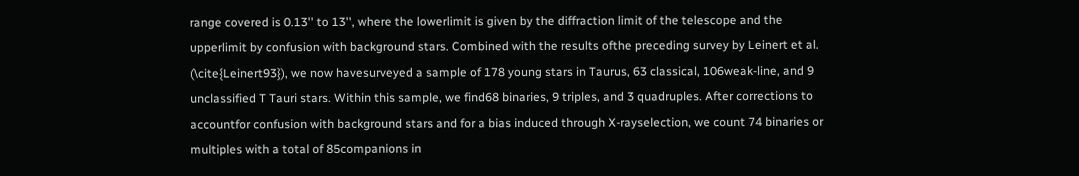range covered is 0.13'' to 13'', where the lowerlimit is given by the diffraction limit of the telescope and the upperlimit by confusion with background stars. Combined with the results ofthe preceding survey by Leinert et al. (\cite{Leinert93}), we now havesurveyed a sample of 178 young stars in Taurus, 63 classical, 106weak-line, and 9 unclassified T Tauri stars. Within this sample, we find68 binaries, 9 triples, and 3 quadruples. After corrections to accountfor confusion with background stars and for a bias induced through X-rayselection, we count 74 binaries or multiples with a total of 85companions in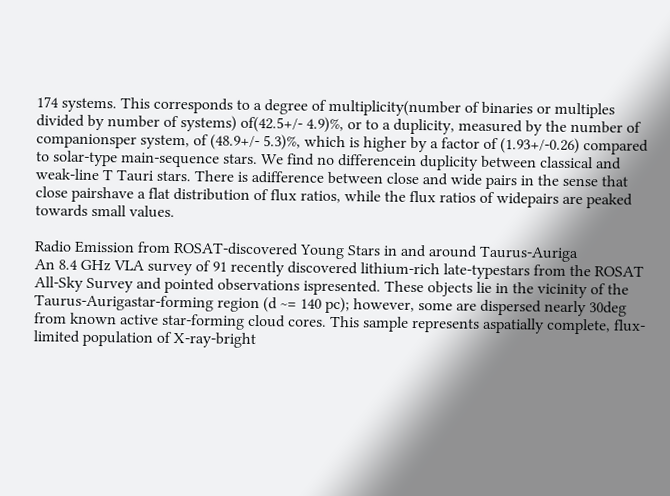174 systems. This corresponds to a degree of multiplicity(number of binaries or multiples divided by number of systems) of(42.5+/- 4.9)%, or to a duplicity, measured by the number of companionsper system, of (48.9+/- 5.3)%, which is higher by a factor of (1.93+/-0.26) compared to solar-type main-sequence stars. We find no differencein duplicity between classical and weak-line T Tauri stars. There is adifference between close and wide pairs in the sense that close pairshave a flat distribution of flux ratios, while the flux ratios of widepairs are peaked towards small values.

Radio Emission from ROSAT-discovered Young Stars in and around Taurus-Auriga
An 8.4 GHz VLA survey of 91 recently discovered lithium-rich late-typestars from the ROSAT All-Sky Survey and pointed observations ispresented. These objects lie in the vicinity of the Taurus-Aurigastar-forming region (d ~= 140 pc); however, some are dispersed nearly 30deg from known active star-forming cloud cores. This sample represents aspatially complete, flux-limited population of X-ray-bright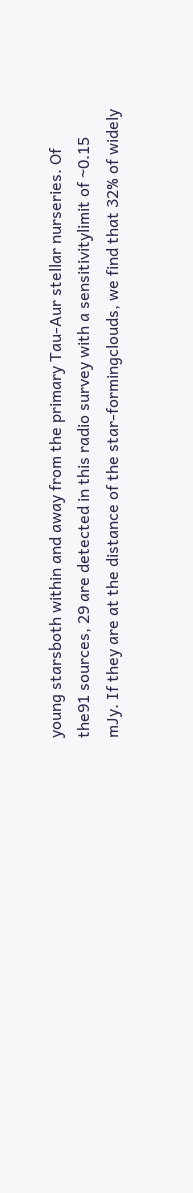young starsboth within and away from the primary Tau-Aur stellar nurseries. Of the91 sources, 29 are detected in this radio survey with a sensitivitylimit of ~0.15 mJy. If they are at the distance of the star-formingclouds, we find that 32% of widely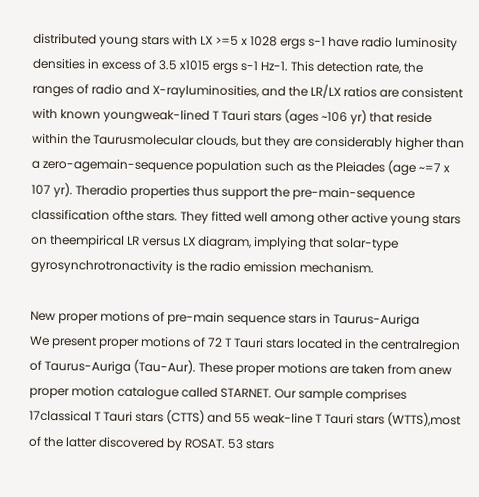distributed young stars with LX >=5 x 1028 ergs s-1 have radio luminosity densities in excess of 3.5 x1015 ergs s-1 Hz-1. This detection rate, the ranges of radio and X-rayluminosities, and the LR/LX ratios are consistent with known youngweak-lined T Tauri stars (ages ~106 yr) that reside within the Taurusmolecular clouds, but they are considerably higher than a zero-agemain-sequence population such as the Pleiades (age ~=7 x 107 yr). Theradio properties thus support the pre-main-sequence classification ofthe stars. They fitted well among other active young stars on theempirical LR versus LX diagram, implying that solar-type gyrosynchrotronactivity is the radio emission mechanism.

New proper motions of pre-main sequence stars in Taurus-Auriga
We present proper motions of 72 T Tauri stars located in the centralregion of Taurus-Auriga (Tau-Aur). These proper motions are taken from anew proper motion catalogue called STARNET. Our sample comprises 17classical T Tauri stars (CTTS) and 55 weak-line T Tauri stars (WTTS),most of the latter discovered by ROSAT. 53 stars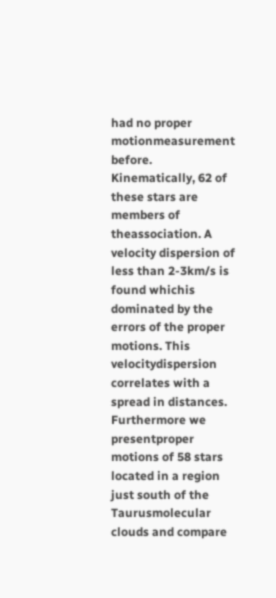had no proper motionmeasurement before. Kinematically, 62 of these stars are members of theassociation. A velocity dispersion of less than 2-3km/s is found whichis dominated by the errors of the proper motions. This velocitydispersion correlates with a spread in distances. Furthermore we presentproper motions of 58 stars located in a region just south of the Taurusmolecular clouds and compare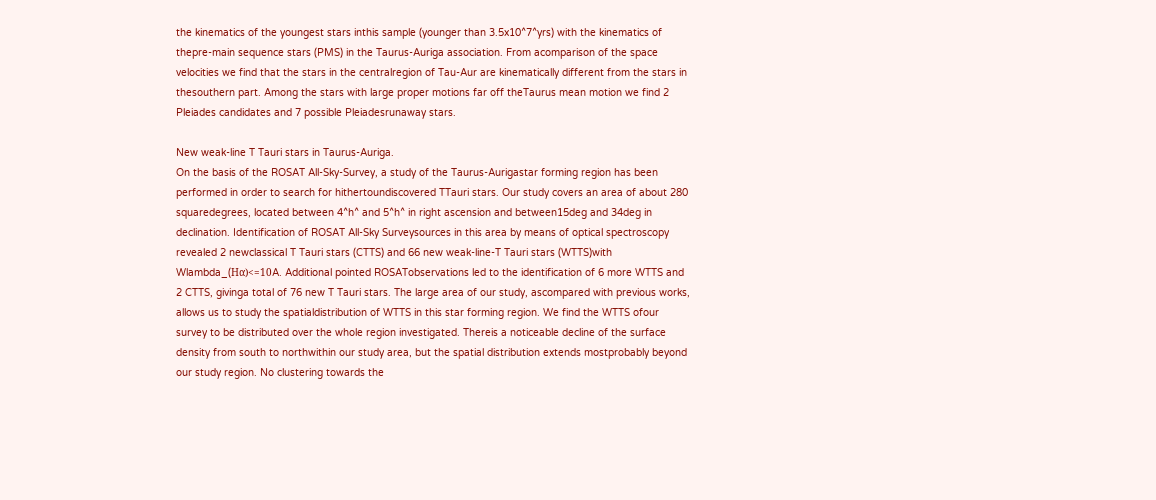the kinematics of the youngest stars inthis sample (younger than 3.5x10^7^yrs) with the kinematics of thepre-main sequence stars (PMS) in the Taurus-Auriga association. From acomparison of the space velocities we find that the stars in the centralregion of Tau-Aur are kinematically different from the stars in thesouthern part. Among the stars with large proper motions far off theTaurus mean motion we find 2 Pleiades candidates and 7 possible Pleiadesrunaway stars.

New weak-line T Tauri stars in Taurus-Auriga.
On the basis of the ROSAT All-Sky-Survey, a study of the Taurus-Aurigastar forming region has been performed in order to search for hithertoundiscovered TTauri stars. Our study covers an area of about 280 squaredegrees, located between 4^h^ and 5^h^ in right ascension and between15deg and 34deg in declination. Identification of ROSAT All-Sky Surveysources in this area by means of optical spectroscopy revealed 2 newclassical T Tauri stars (CTTS) and 66 new weak-line-T Tauri stars (WTTS)with Wlambda_(Hα)<=10A. Additional pointed ROSATobservations led to the identification of 6 more WTTS and 2 CTTS, givinga total of 76 new T Tauri stars. The large area of our study, ascompared with previous works, allows us to study the spatialdistribution of WTTS in this star forming region. We find the WTTS ofour survey to be distributed over the whole region investigated. Thereis a noticeable decline of the surface density from south to northwithin our study area, but the spatial distribution extends mostprobably beyond our study region. No clustering towards the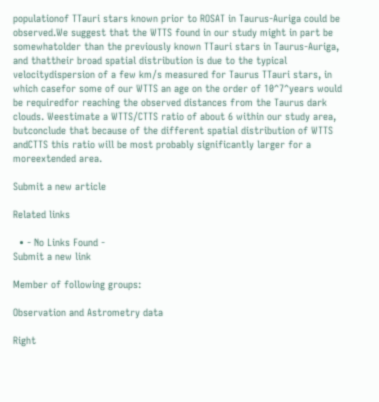populationof TTauri stars known prior to ROSAT in Taurus-Auriga could be observed.We suggest that the WTTS found in our study might in part be somewhatolder than the previously known TTauri stars in Taurus-Auriga, and thattheir broad spatial distribution is due to the typical velocitydispersion of a few km/s measured for Taurus TTauri stars, in which casefor some of our WTTS an age on the order of 10^7^years would be requiredfor reaching the observed distances from the Taurus dark clouds. Weestimate a WTTS/CTTS ratio of about 6 within our study area, butconclude that because of the different spatial distribution of WTTS andCTTS this ratio will be most probably significantly larger for a moreextended area.

Submit a new article

Related links

  • - No Links Found -
Submit a new link

Member of following groups:

Observation and Astrometry data

Right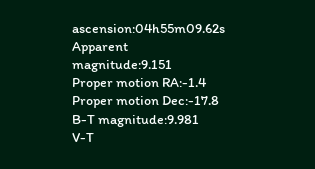ascension:04h55m09.62s
Apparent magnitude:9.151
Proper motion RA:-1.4
Proper motion Dec:-17.8
B-T magnitude:9.981
V-T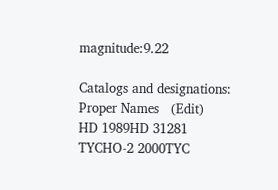magnitude:9.22

Catalogs and designations:
Proper Names   (Edit)
HD 1989HD 31281
TYCHO-2 2000TYC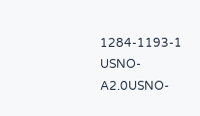1284-1193-1
USNO-A2.0USNO-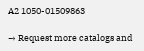A2 1050-01509863

→ Request more catalogs and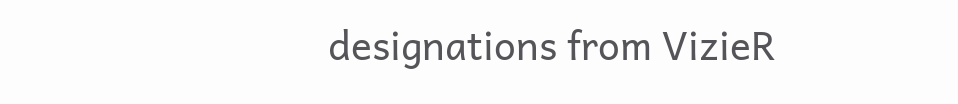designations from VizieR